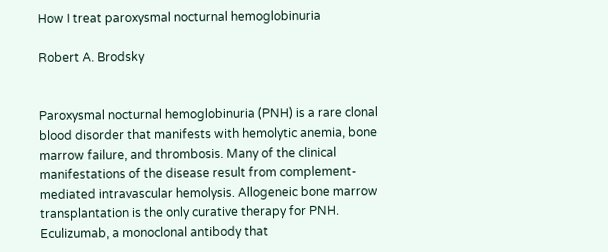How I treat paroxysmal nocturnal hemoglobinuria

Robert A. Brodsky


Paroxysmal nocturnal hemoglobinuria (PNH) is a rare clonal blood disorder that manifests with hemolytic anemia, bone marrow failure, and thrombosis. Many of the clinical manifestations of the disease result from complement-mediated intravascular hemolysis. Allogeneic bone marrow transplantation is the only curative therapy for PNH. Eculizumab, a monoclonal antibody that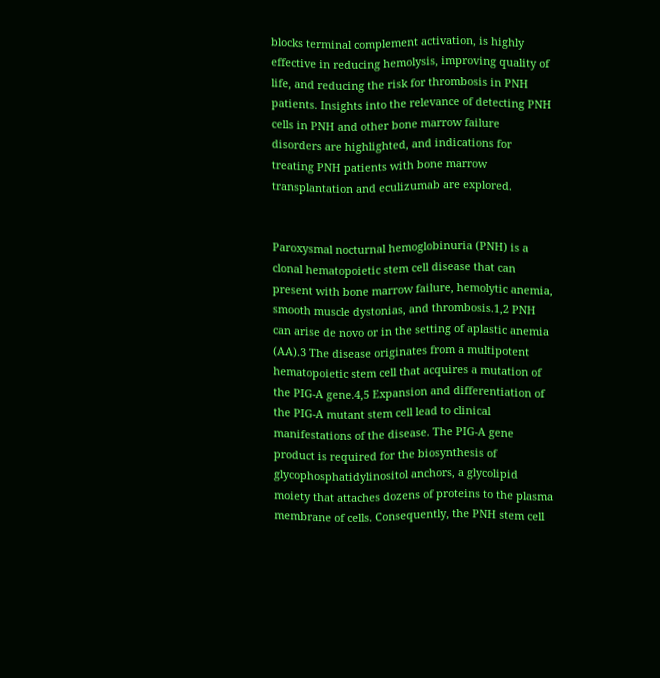blocks terminal complement activation, is highly effective in reducing hemolysis, improving quality of life, and reducing the risk for thrombosis in PNH patients. Insights into the relevance of detecting PNH cells in PNH and other bone marrow failure disorders are highlighted, and indications for treating PNH patients with bone marrow transplantation and eculizumab are explored.


Paroxysmal nocturnal hemoglobinuria (PNH) is a clonal hematopoietic stem cell disease that can present with bone marrow failure, hemolytic anemia, smooth muscle dystonias, and thrombosis.1,2 PNH can arise de novo or in the setting of aplastic anemia (AA).3 The disease originates from a multipotent hematopoietic stem cell that acquires a mutation of the PIG-A gene.4,5 Expansion and differentiation of the PIG-A mutant stem cell lead to clinical manifestations of the disease. The PIG-A gene product is required for the biosynthesis of glycophosphatidylinositol anchors, a glycolipid moiety that attaches dozens of proteins to the plasma membrane of cells. Consequently, the PNH stem cell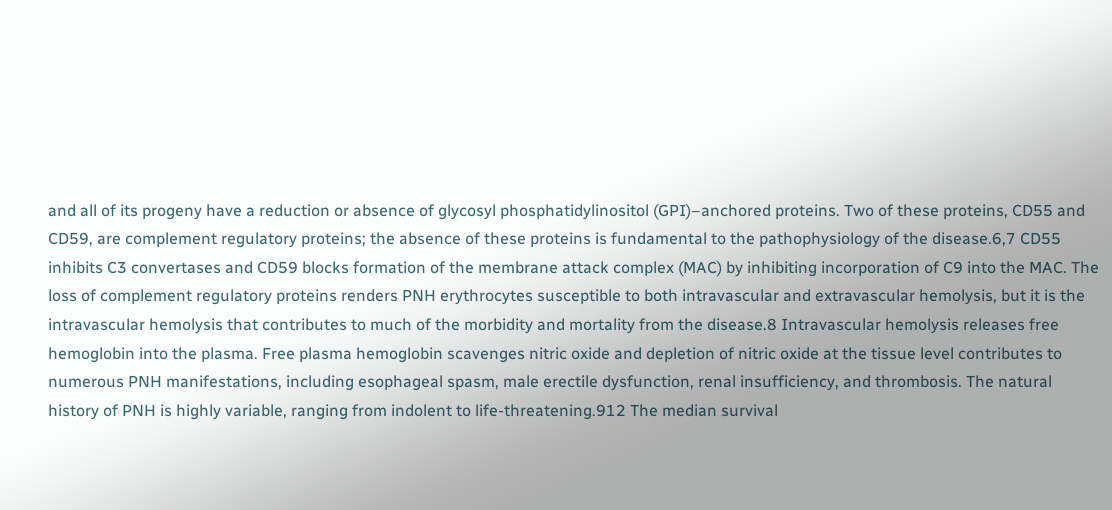and all of its progeny have a reduction or absence of glycosyl phosphatidylinositol (GPI)–anchored proteins. Two of these proteins, CD55 and CD59, are complement regulatory proteins; the absence of these proteins is fundamental to the pathophysiology of the disease.6,7 CD55 inhibits C3 convertases and CD59 blocks formation of the membrane attack complex (MAC) by inhibiting incorporation of C9 into the MAC. The loss of complement regulatory proteins renders PNH erythrocytes susceptible to both intravascular and extravascular hemolysis, but it is the intravascular hemolysis that contributes to much of the morbidity and mortality from the disease.8 Intravascular hemolysis releases free hemoglobin into the plasma. Free plasma hemoglobin scavenges nitric oxide and depletion of nitric oxide at the tissue level contributes to numerous PNH manifestations, including esophageal spasm, male erectile dysfunction, renal insufficiency, and thrombosis. The natural history of PNH is highly variable, ranging from indolent to life-threatening.912 The median survival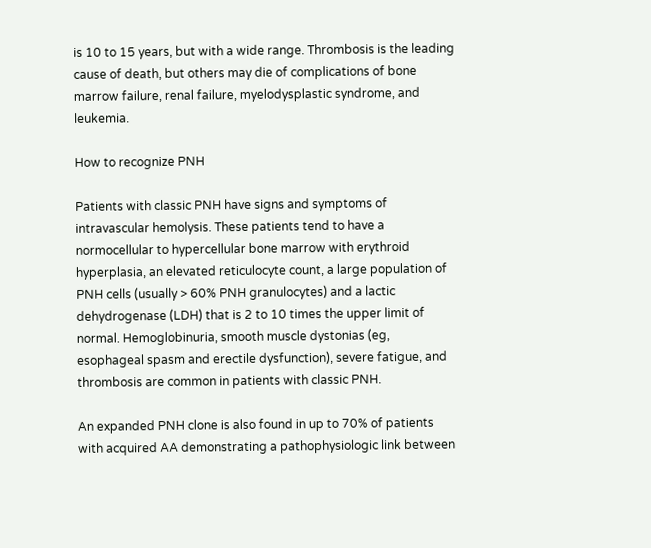is 10 to 15 years, but with a wide range. Thrombosis is the leading cause of death, but others may die of complications of bone marrow failure, renal failure, myelodysplastic syndrome, and leukemia.

How to recognize PNH

Patients with classic PNH have signs and symptoms of intravascular hemolysis. These patients tend to have a normocellular to hypercellular bone marrow with erythroid hyperplasia, an elevated reticulocyte count, a large population of PNH cells (usually > 60% PNH granulocytes) and a lactic dehydrogenase (LDH) that is 2 to 10 times the upper limit of normal. Hemoglobinuria, smooth muscle dystonias (eg, esophageal spasm and erectile dysfunction), severe fatigue, and thrombosis are common in patients with classic PNH.

An expanded PNH clone is also found in up to 70% of patients with acquired AA demonstrating a pathophysiologic link between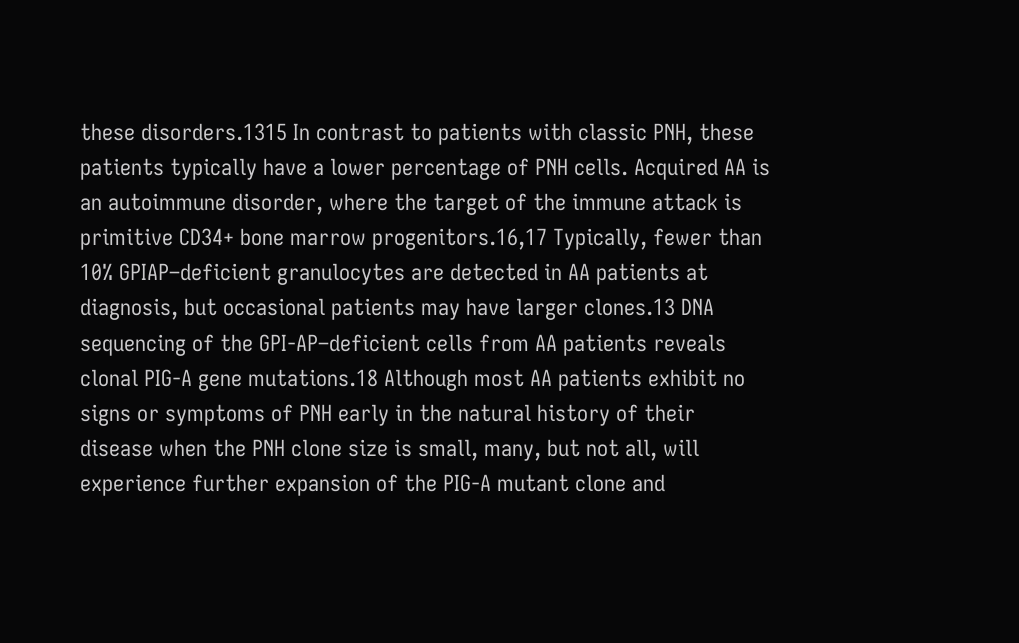these disorders.1315 In contrast to patients with classic PNH, these patients typically have a lower percentage of PNH cells. Acquired AA is an autoimmune disorder, where the target of the immune attack is primitive CD34+ bone marrow progenitors.16,17 Typically, fewer than 10% GPIAP–deficient granulocytes are detected in AA patients at diagnosis, but occasional patients may have larger clones.13 DNA sequencing of the GPI-AP–deficient cells from AA patients reveals clonal PIG-A gene mutations.18 Although most AA patients exhibit no signs or symptoms of PNH early in the natural history of their disease when the PNH clone size is small, many, but not all, will experience further expansion of the PIG-A mutant clone and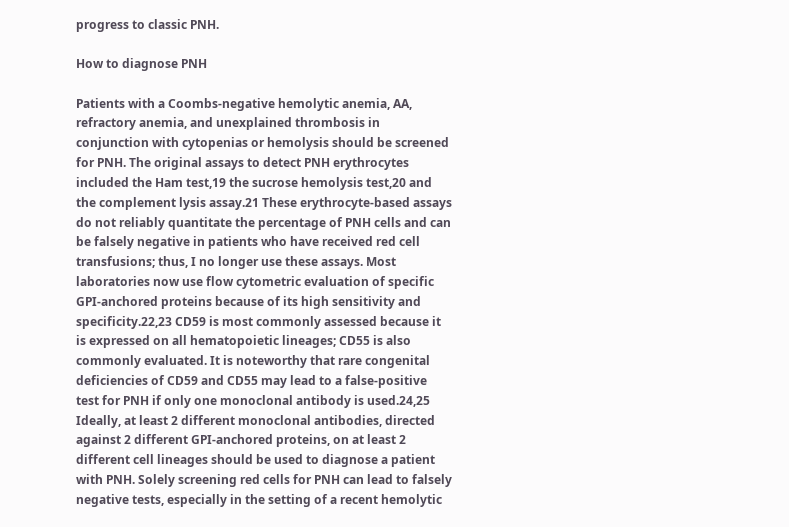progress to classic PNH.

How to diagnose PNH

Patients with a Coombs-negative hemolytic anemia, AA, refractory anemia, and unexplained thrombosis in conjunction with cytopenias or hemolysis should be screened for PNH. The original assays to detect PNH erythrocytes included the Ham test,19 the sucrose hemolysis test,20 and the complement lysis assay.21 These erythrocyte-based assays do not reliably quantitate the percentage of PNH cells and can be falsely negative in patients who have received red cell transfusions; thus, I no longer use these assays. Most laboratories now use flow cytometric evaluation of specific GPI-anchored proteins because of its high sensitivity and specificity.22,23 CD59 is most commonly assessed because it is expressed on all hematopoietic lineages; CD55 is also commonly evaluated. It is noteworthy that rare congenital deficiencies of CD59 and CD55 may lead to a false-positive test for PNH if only one monoclonal antibody is used.24,25 Ideally, at least 2 different monoclonal antibodies, directed against 2 different GPI-anchored proteins, on at least 2 different cell lineages should be used to diagnose a patient with PNH. Solely screening red cells for PNH can lead to falsely negative tests, especially in the setting of a recent hemolytic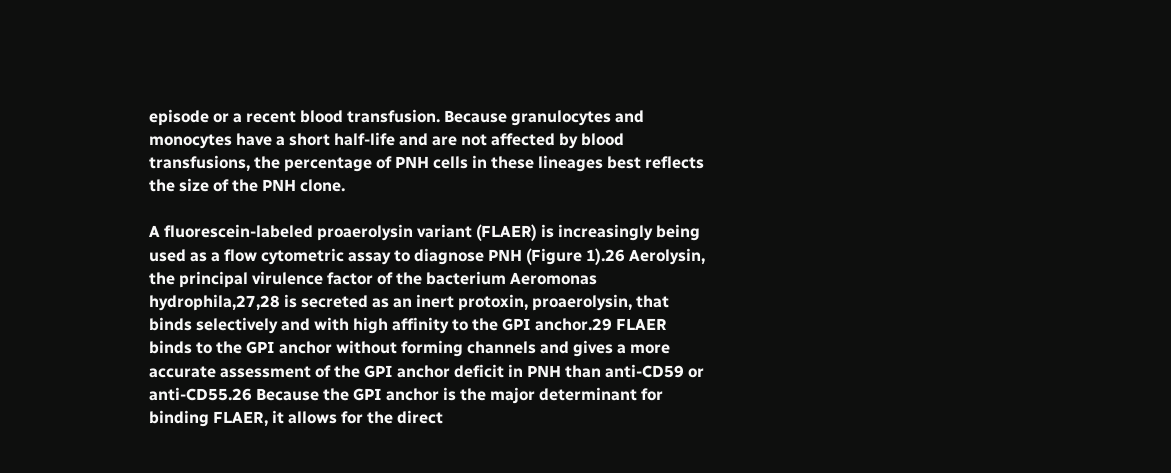episode or a recent blood transfusion. Because granulocytes and monocytes have a short half-life and are not affected by blood transfusions, the percentage of PNH cells in these lineages best reflects the size of the PNH clone.

A fluorescein-labeled proaerolysin variant (FLAER) is increasingly being used as a flow cytometric assay to diagnose PNH (Figure 1).26 Aerolysin, the principal virulence factor of the bacterium Aeromonas hydrophila,27,28 is secreted as an inert protoxin, proaerolysin, that binds selectively and with high affinity to the GPI anchor.29 FLAER binds to the GPI anchor without forming channels and gives a more accurate assessment of the GPI anchor deficit in PNH than anti-CD59 or anti-CD55.26 Because the GPI anchor is the major determinant for binding FLAER, it allows for the direct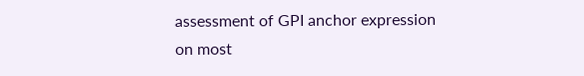assessment of GPI anchor expression on most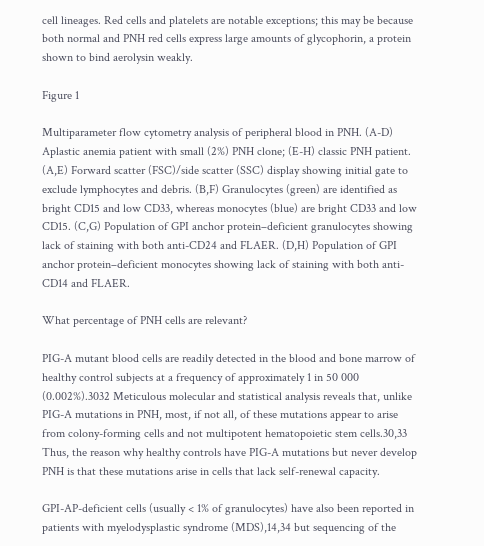cell lineages. Red cells and platelets are notable exceptions; this may be because both normal and PNH red cells express large amounts of glycophorin, a protein shown to bind aerolysin weakly.

Figure 1

Multiparameter flow cytometry analysis of peripheral blood in PNH. (A-D) Aplastic anemia patient with small (2%) PNH clone; (E-H) classic PNH patient. (A,E) Forward scatter (FSC)/side scatter (SSC) display showing initial gate to exclude lymphocytes and debris. (B,F) Granulocytes (green) are identified as bright CD15 and low CD33, whereas monocytes (blue) are bright CD33 and low CD15. (C,G) Population of GPI anchor protein–deficient granulocytes showing lack of staining with both anti-CD24 and FLAER. (D,H) Population of GPI anchor protein–deficient monocytes showing lack of staining with both anti-CD14 and FLAER.

What percentage of PNH cells are relevant?

PIG-A mutant blood cells are readily detected in the blood and bone marrow of healthy control subjects at a frequency of approximately 1 in 50 000 (0.002%).3032 Meticulous molecular and statistical analysis reveals that, unlike PIG-A mutations in PNH, most, if not all, of these mutations appear to arise from colony-forming cells and not multipotent hematopoietic stem cells.30,33 Thus, the reason why healthy controls have PIG-A mutations but never develop PNH is that these mutations arise in cells that lack self-renewal capacity.

GPI-AP-deficient cells (usually < 1% of granulocytes) have also been reported in patients with myelodysplastic syndrome (MDS),14,34 but sequencing of the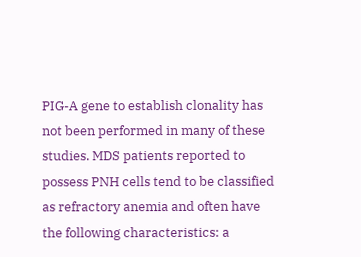PIG-A gene to establish clonality has not been performed in many of these studies. MDS patients reported to possess PNH cells tend to be classified as refractory anemia and often have the following characteristics: a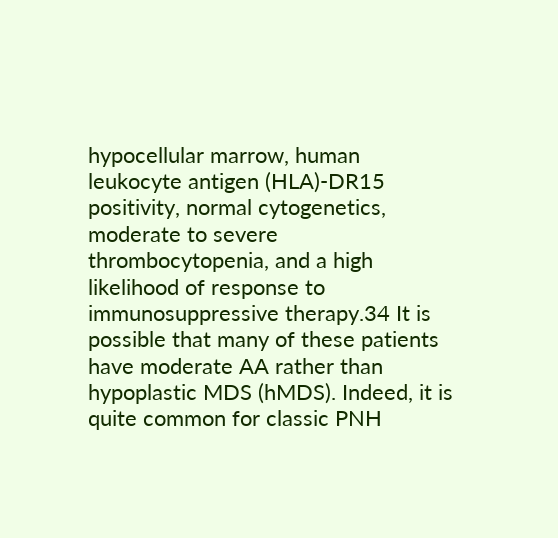hypocellular marrow, human leukocyte antigen (HLA)-DR15 positivity, normal cytogenetics, moderate to severe thrombocytopenia, and a high likelihood of response to immunosuppressive therapy.34 It is possible that many of these patients have moderate AA rather than hypoplastic MDS (hMDS). Indeed, it is quite common for classic PNH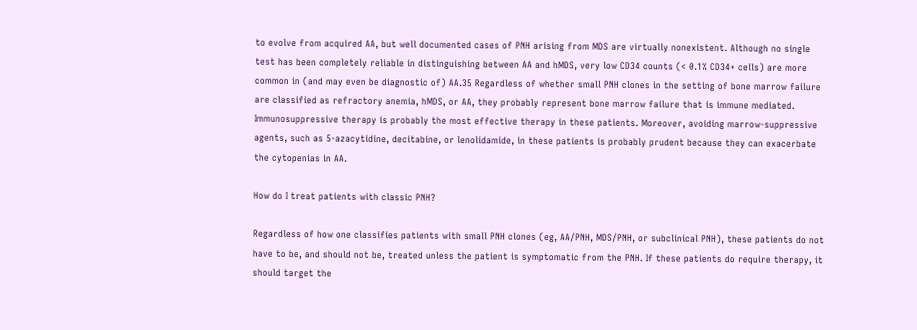to evolve from acquired AA, but well documented cases of PNH arising from MDS are virtually nonexistent. Although no single test has been completely reliable in distinguishing between AA and hMDS, very low CD34 counts (< 0.1% CD34+ cells) are more common in (and may even be diagnostic of) AA.35 Regardless of whether small PNH clones in the setting of bone marrow failure are classified as refractory anemia, hMDS, or AA, they probably represent bone marrow failure that is immune mediated. Immunosuppressive therapy is probably the most effective therapy in these patients. Moreover, avoiding marrow-suppressive agents, such as 5-azacytidine, decitabine, or lenolidamide, in these patients is probably prudent because they can exacerbate the cytopenias in AA.

How do I treat patients with classic PNH?

Regardless of how one classifies patients with small PNH clones (eg, AA/PNH, MDS/PNH, or subclinical PNH), these patients do not have to be, and should not be, treated unless the patient is symptomatic from the PNH. If these patients do require therapy, it should target the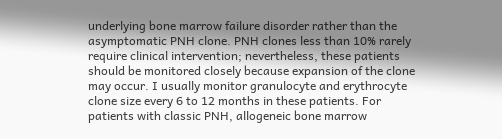underlying bone marrow failure disorder rather than the asymptomatic PNH clone. PNH clones less than 10% rarely require clinical intervention; nevertheless, these patients should be monitored closely because expansion of the clone may occur. I usually monitor granulocyte and erythrocyte clone size every 6 to 12 months in these patients. For patients with classic PNH, allogeneic bone marrow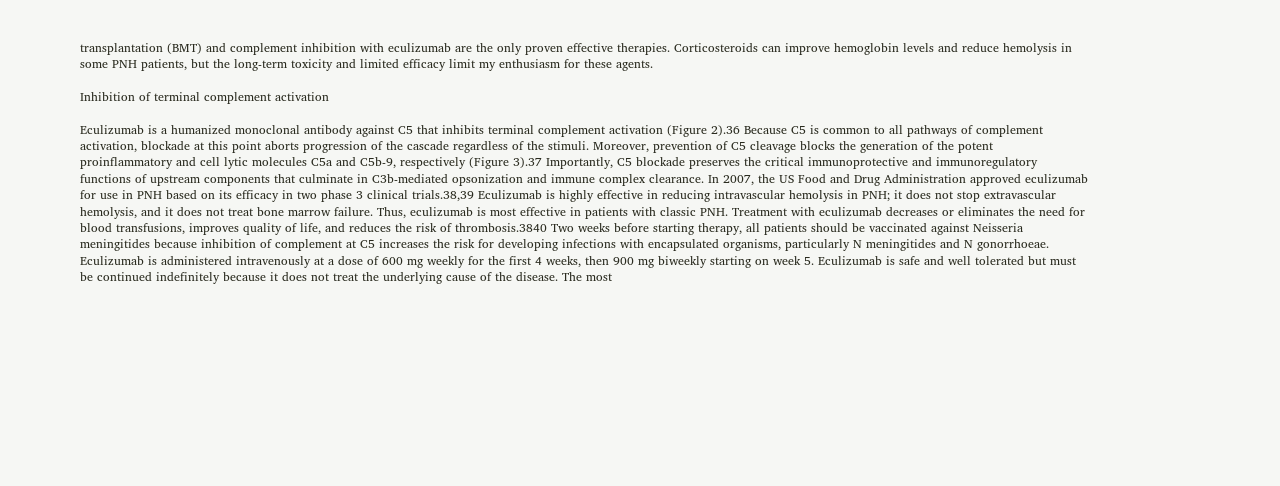transplantation (BMT) and complement inhibition with eculizumab are the only proven effective therapies. Corticosteroids can improve hemoglobin levels and reduce hemolysis in some PNH patients, but the long-term toxicity and limited efficacy limit my enthusiasm for these agents.

Inhibition of terminal complement activation

Eculizumab is a humanized monoclonal antibody against C5 that inhibits terminal complement activation (Figure 2).36 Because C5 is common to all pathways of complement activation, blockade at this point aborts progression of the cascade regardless of the stimuli. Moreover, prevention of C5 cleavage blocks the generation of the potent proinflammatory and cell lytic molecules C5a and C5b-9, respectively (Figure 3).37 Importantly, C5 blockade preserves the critical immunoprotective and immunoregulatory functions of upstream components that culminate in C3b-mediated opsonization and immune complex clearance. In 2007, the US Food and Drug Administration approved eculizumab for use in PNH based on its efficacy in two phase 3 clinical trials.38,39 Eculizumab is highly effective in reducing intravascular hemolysis in PNH; it does not stop extravascular hemolysis, and it does not treat bone marrow failure. Thus, eculizumab is most effective in patients with classic PNH. Treatment with eculizumab decreases or eliminates the need for blood transfusions, improves quality of life, and reduces the risk of thrombosis.3840 Two weeks before starting therapy, all patients should be vaccinated against Neisseria meningitides because inhibition of complement at C5 increases the risk for developing infections with encapsulated organisms, particularly N meningitides and N gonorrhoeae. Eculizumab is administered intravenously at a dose of 600 mg weekly for the first 4 weeks, then 900 mg biweekly starting on week 5. Eculizumab is safe and well tolerated but must be continued indefinitely because it does not treat the underlying cause of the disease. The most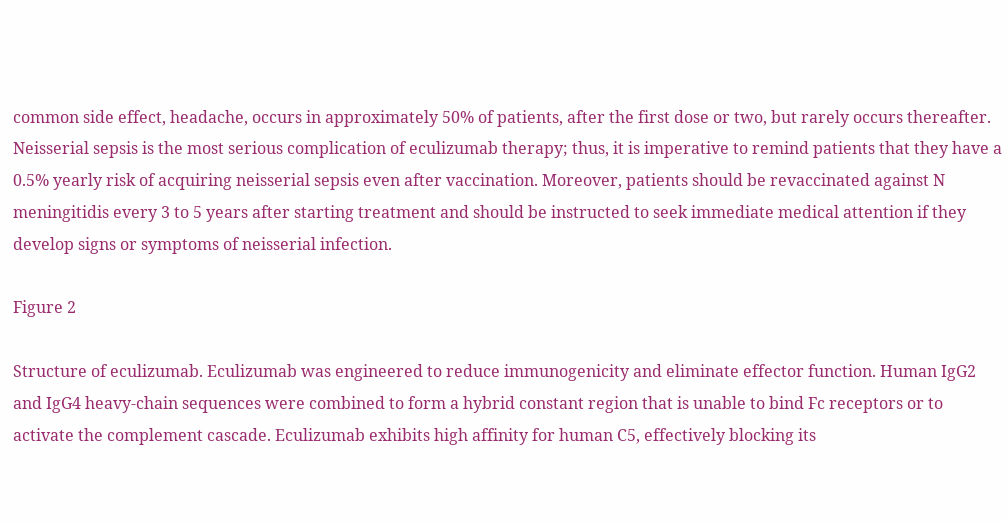common side effect, headache, occurs in approximately 50% of patients, after the first dose or two, but rarely occurs thereafter. Neisserial sepsis is the most serious complication of eculizumab therapy; thus, it is imperative to remind patients that they have a 0.5% yearly risk of acquiring neisserial sepsis even after vaccination. Moreover, patients should be revaccinated against N meningitidis every 3 to 5 years after starting treatment and should be instructed to seek immediate medical attention if they develop signs or symptoms of neisserial infection.

Figure 2

Structure of eculizumab. Eculizumab was engineered to reduce immunogenicity and eliminate effector function. Human IgG2 and IgG4 heavy-chain sequences were combined to form a hybrid constant region that is unable to bind Fc receptors or to activate the complement cascade. Eculizumab exhibits high affinity for human C5, effectively blocking its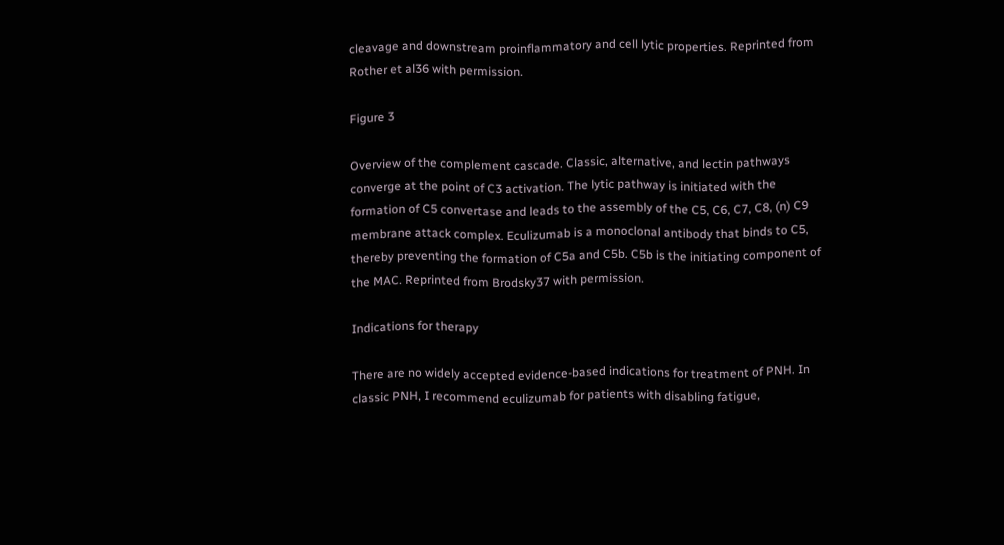cleavage and downstream proinflammatory and cell lytic properties. Reprinted from Rother et al36 with permission.

Figure 3

Overview of the complement cascade. Classic, alternative, and lectin pathways converge at the point of C3 activation. The lytic pathway is initiated with the formation of C5 convertase and leads to the assembly of the C5, C6, C7, C8, (n) C9 membrane attack complex. Eculizumab is a monoclonal antibody that binds to C5, thereby preventing the formation of C5a and C5b. C5b is the initiating component of the MAC. Reprinted from Brodsky37 with permission.

Indications for therapy

There are no widely accepted evidence-based indications for treatment of PNH. In classic PNH, I recommend eculizumab for patients with disabling fatigue,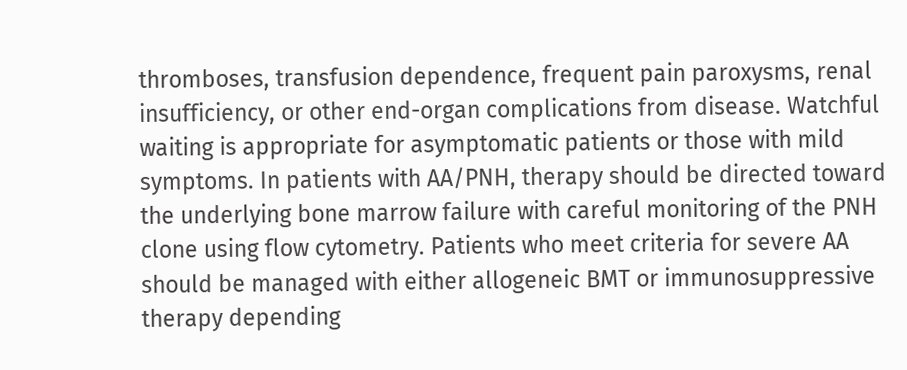thromboses, transfusion dependence, frequent pain paroxysms, renal insufficiency, or other end-organ complications from disease. Watchful waiting is appropriate for asymptomatic patients or those with mild symptoms. In patients with AA/PNH, therapy should be directed toward the underlying bone marrow failure with careful monitoring of the PNH clone using flow cytometry. Patients who meet criteria for severe AA should be managed with either allogeneic BMT or immunosuppressive therapy depending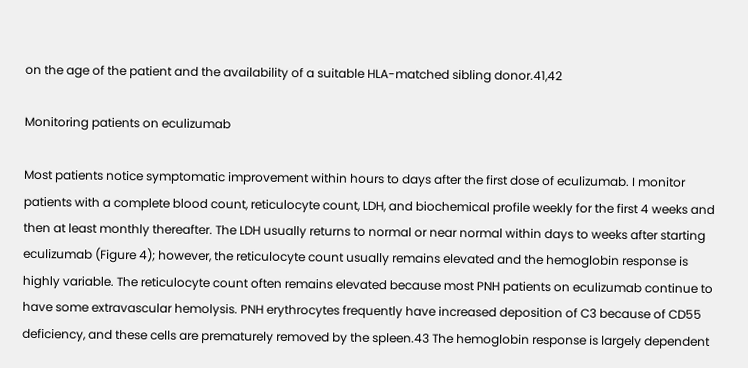on the age of the patient and the availability of a suitable HLA-matched sibling donor.41,42

Monitoring patients on eculizumab

Most patients notice symptomatic improvement within hours to days after the first dose of eculizumab. I monitor patients with a complete blood count, reticulocyte count, LDH, and biochemical profile weekly for the first 4 weeks and then at least monthly thereafter. The LDH usually returns to normal or near normal within days to weeks after starting eculizumab (Figure 4); however, the reticulocyte count usually remains elevated and the hemoglobin response is highly variable. The reticulocyte count often remains elevated because most PNH patients on eculizumab continue to have some extravascular hemolysis. PNH erythrocytes frequently have increased deposition of C3 because of CD55 deficiency, and these cells are prematurely removed by the spleen.43 The hemoglobin response is largely dependent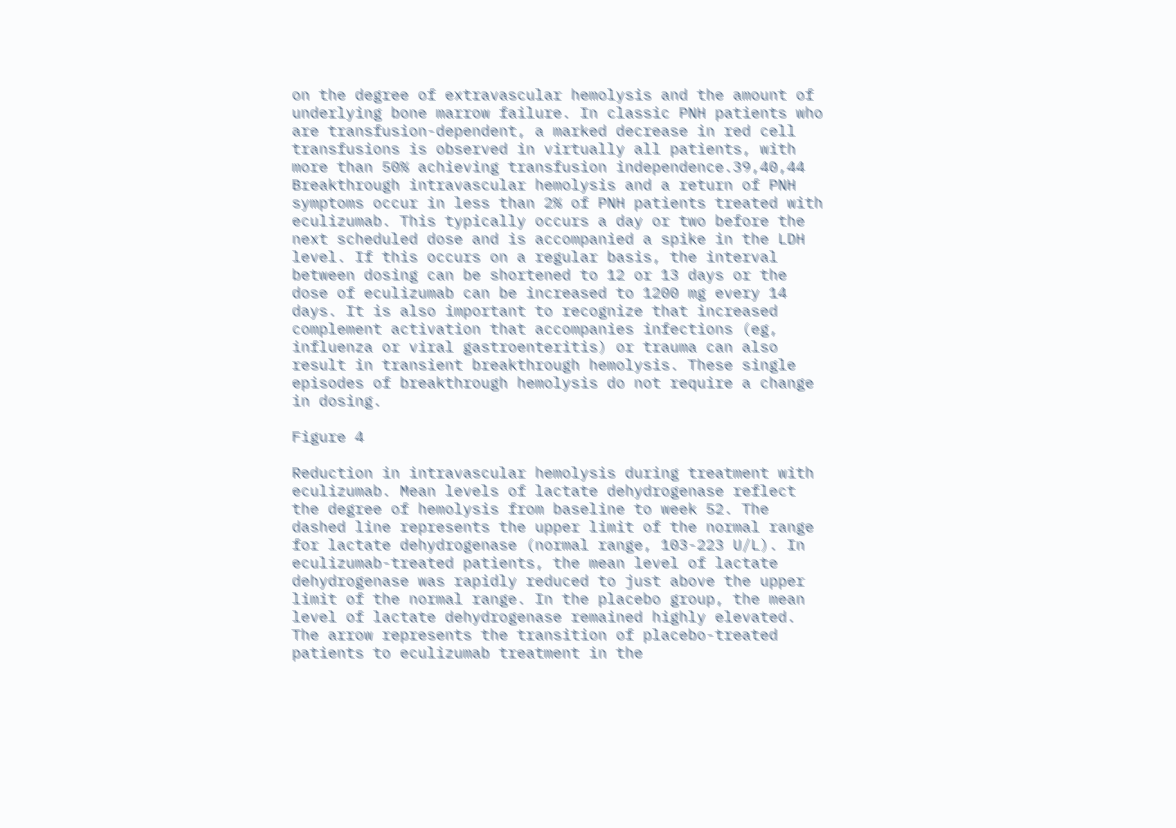on the degree of extravascular hemolysis and the amount of underlying bone marrow failure. In classic PNH patients who are transfusion-dependent, a marked decrease in red cell transfusions is observed in virtually all patients, with more than 50% achieving transfusion independence.39,40,44 Breakthrough intravascular hemolysis and a return of PNH symptoms occur in less than 2% of PNH patients treated with eculizumab. This typically occurs a day or two before the next scheduled dose and is accompanied a spike in the LDH level. If this occurs on a regular basis, the interval between dosing can be shortened to 12 or 13 days or the dose of eculizumab can be increased to 1200 mg every 14 days. It is also important to recognize that increased complement activation that accompanies infections (eg, influenza or viral gastroenteritis) or trauma can also result in transient breakthrough hemolysis. These single episodes of breakthrough hemolysis do not require a change in dosing.

Figure 4

Reduction in intravascular hemolysis during treatment with eculizumab. Mean levels of lactate dehydrogenase reflect the degree of hemolysis from baseline to week 52. The dashed line represents the upper limit of the normal range for lactate dehydrogenase (normal range, 103-223 U/L). In eculizumab-treated patients, the mean level of lactate dehydrogenase was rapidly reduced to just above the upper limit of the normal range. In the placebo group, the mean level of lactate dehydrogenase remained highly elevated. The arrow represents the transition of placebo-treated patients to eculizumab treatment in the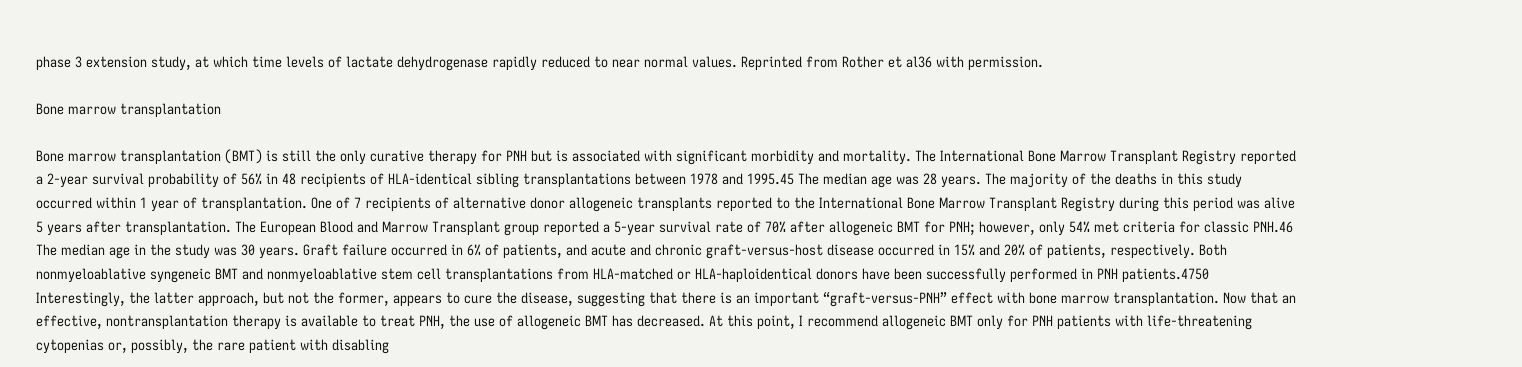phase 3 extension study, at which time levels of lactate dehydrogenase rapidly reduced to near normal values. Reprinted from Rother et al36 with permission.

Bone marrow transplantation

Bone marrow transplantation (BMT) is still the only curative therapy for PNH but is associated with significant morbidity and mortality. The International Bone Marrow Transplant Registry reported a 2-year survival probability of 56% in 48 recipients of HLA-identical sibling transplantations between 1978 and 1995.45 The median age was 28 years. The majority of the deaths in this study occurred within 1 year of transplantation. One of 7 recipients of alternative donor allogeneic transplants reported to the International Bone Marrow Transplant Registry during this period was alive 5 years after transplantation. The European Blood and Marrow Transplant group reported a 5-year survival rate of 70% after allogeneic BMT for PNH; however, only 54% met criteria for classic PNH.46 The median age in the study was 30 years. Graft failure occurred in 6% of patients, and acute and chronic graft-versus-host disease occurred in 15% and 20% of patients, respectively. Both nonmyeloablative syngeneic BMT and nonmyeloablative stem cell transplantations from HLA-matched or HLA-haploidentical donors have been successfully performed in PNH patients.4750 Interestingly, the latter approach, but not the former, appears to cure the disease, suggesting that there is an important “graft-versus-PNH” effect with bone marrow transplantation. Now that an effective, nontransplantation therapy is available to treat PNH, the use of allogeneic BMT has decreased. At this point, I recommend allogeneic BMT only for PNH patients with life-threatening cytopenias or, possibly, the rare patient with disabling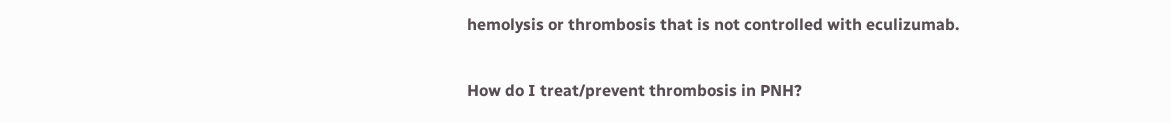hemolysis or thrombosis that is not controlled with eculizumab.

How do I treat/prevent thrombosis in PNH?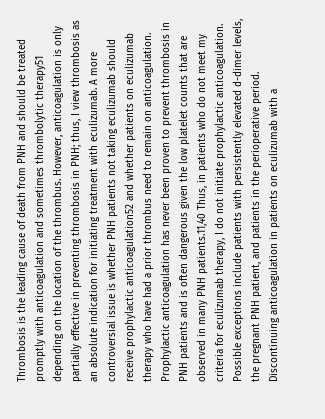Thrombosis is the leading cause of death from PNH and should be treated promptly with anticoagulation and sometimes thrombolytic therapy51 depending on the location of the thrombus. However, anticoagulation is only partially effective in preventing thrombosis in PNH; thus, I view thrombosis as an absolute indication for initiating treatment with eculizumab. A more controversial issue is whether PNH patients not taking eculizumab should receive prophylactic anticoagulation52 and whether patients on eculizumab therapy who have had a prior thrombus need to remain on anticoagulation. Prophylactic anticoagulation has never been proven to prevent thrombosis in PNH patients and is often dangerous given the low platelet counts that are observed in many PNH patients.11,40 Thus, in patients who do not meet my criteria for eculizumab therapy, I do not initiate prophylactic anticoagulation. Possible exceptions include patients with persistently elevated d-dimer levels, the pregnant PNH patient, and patients in the perioperative period. Discontinuing anticoagulation in patients on eculizumab with a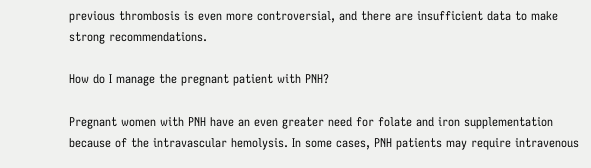previous thrombosis is even more controversial, and there are insufficient data to make strong recommendations.

How do I manage the pregnant patient with PNH?

Pregnant women with PNH have an even greater need for folate and iron supplementation because of the intravascular hemolysis. In some cases, PNH patients may require intravenous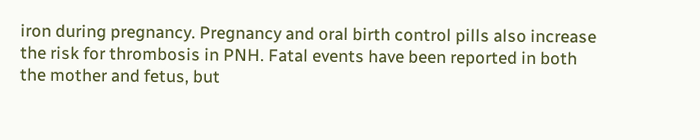iron during pregnancy. Pregnancy and oral birth control pills also increase the risk for thrombosis in PNH. Fatal events have been reported in both the mother and fetus, but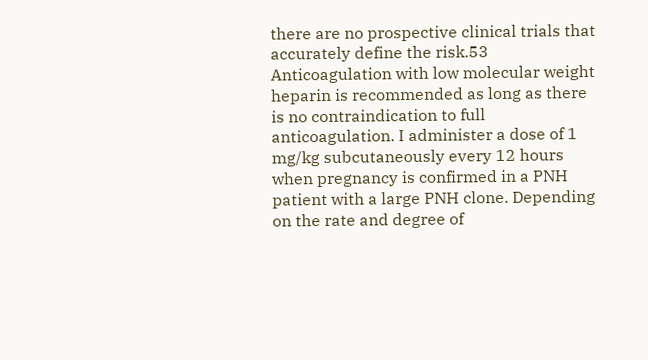there are no prospective clinical trials that accurately define the risk.53 Anticoagulation with low molecular weight heparin is recommended as long as there is no contraindication to full anticoagulation. I administer a dose of 1 mg/kg subcutaneously every 12 hours when pregnancy is confirmed in a PNH patient with a large PNH clone. Depending on the rate and degree of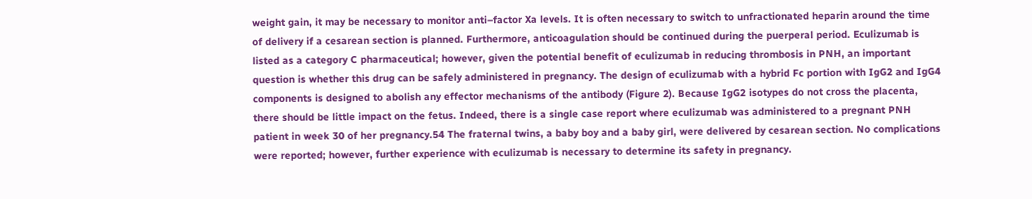weight gain, it may be necessary to monitor anti–factor Xa levels. It is often necessary to switch to unfractionated heparin around the time of delivery if a cesarean section is planned. Furthermore, anticoagulation should be continued during the puerperal period. Eculizumab is listed as a category C pharmaceutical; however, given the potential benefit of eculizumab in reducing thrombosis in PNH, an important question is whether this drug can be safely administered in pregnancy. The design of eculizumab with a hybrid Fc portion with IgG2 and IgG4 components is designed to abolish any effector mechanisms of the antibody (Figure 2). Because IgG2 isotypes do not cross the placenta, there should be little impact on the fetus. Indeed, there is a single case report where eculizumab was administered to a pregnant PNH patient in week 30 of her pregnancy.54 The fraternal twins, a baby boy and a baby girl, were delivered by cesarean section. No complications were reported; however, further experience with eculizumab is necessary to determine its safety in pregnancy.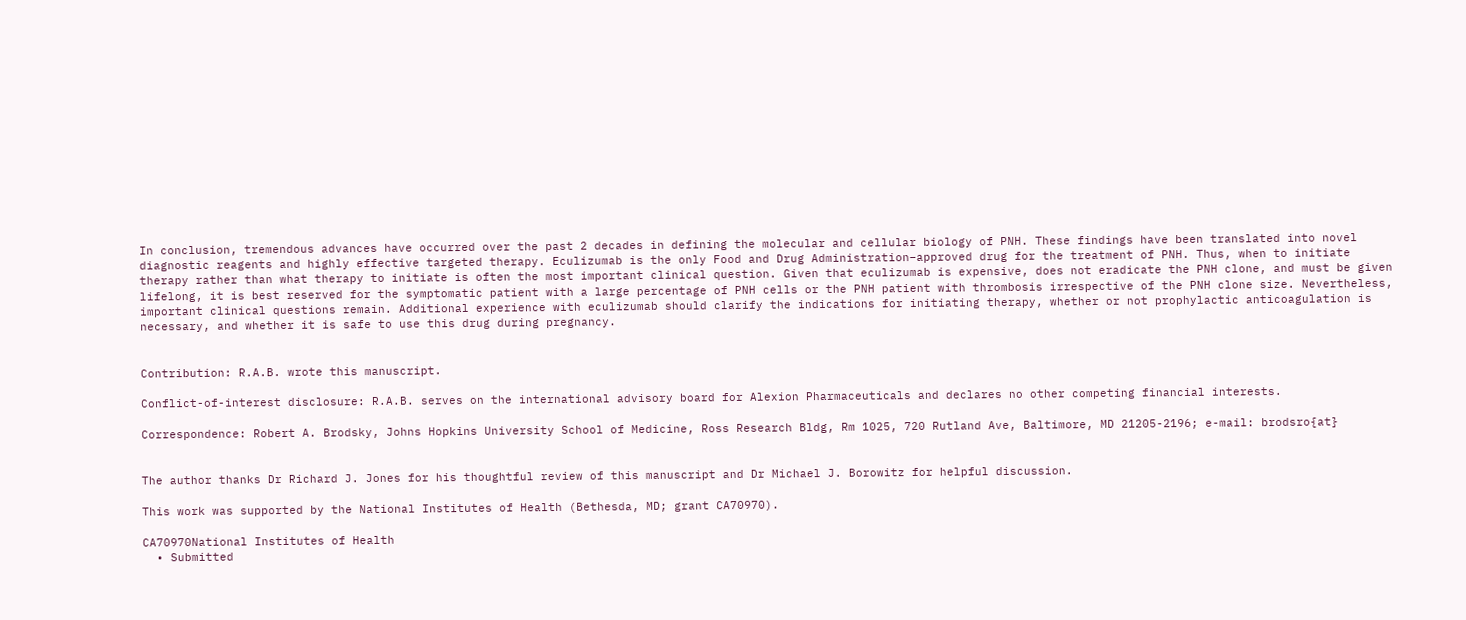In conclusion, tremendous advances have occurred over the past 2 decades in defining the molecular and cellular biology of PNH. These findings have been translated into novel diagnostic reagents and highly effective targeted therapy. Eculizumab is the only Food and Drug Administration–approved drug for the treatment of PNH. Thus, when to initiate therapy rather than what therapy to initiate is often the most important clinical question. Given that eculizumab is expensive, does not eradicate the PNH clone, and must be given lifelong, it is best reserved for the symptomatic patient with a large percentage of PNH cells or the PNH patient with thrombosis irrespective of the PNH clone size. Nevertheless, important clinical questions remain. Additional experience with eculizumab should clarify the indications for initiating therapy, whether or not prophylactic anticoagulation is necessary, and whether it is safe to use this drug during pregnancy.


Contribution: R.A.B. wrote this manuscript.

Conflict-of-interest disclosure: R.A.B. serves on the international advisory board for Alexion Pharmaceuticals and declares no other competing financial interests.

Correspondence: Robert A. Brodsky, Johns Hopkins University School of Medicine, Ross Research Bldg, Rm 1025, 720 Rutland Ave, Baltimore, MD 21205-2196; e-mail: brodsro{at}


The author thanks Dr Richard J. Jones for his thoughtful review of this manuscript and Dr Michael J. Borowitz for helpful discussion.

This work was supported by the National Institutes of Health (Bethesda, MD; grant CA70970).

CA70970National Institutes of Health
  • Submitted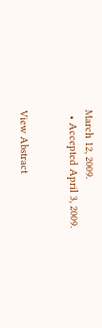March 12, 2009.
  • Accepted April 3, 2009.


View Abstract